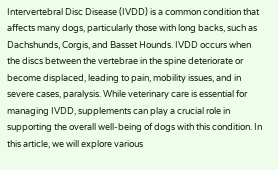Intervertebral Disc Disease (IVDD) is a common condition that affects many dogs, particularly those with long backs, such as Dachshunds, Corgis, and Basset Hounds. IVDD occurs when the discs between the vertebrae in the spine deteriorate or become displaced, leading to pain, mobility issues, and in severe cases, paralysis. While veterinary care is essential for managing IVDD, supplements can play a crucial role in supporting the overall well-being of dogs with this condition. In this article, we will explore various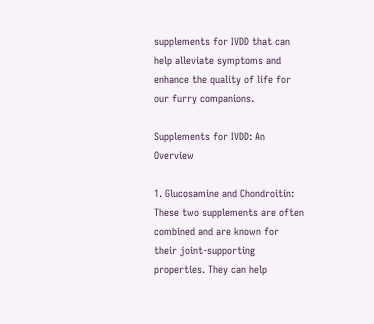supplements for IVDD that can help alleviate symptoms and enhance the quality of life for our furry companions.

Supplements for IVDD: An Overview

1. Glucosamine and Chondroitin: These two supplements are often combined and are known for their joint-supporting properties. They can help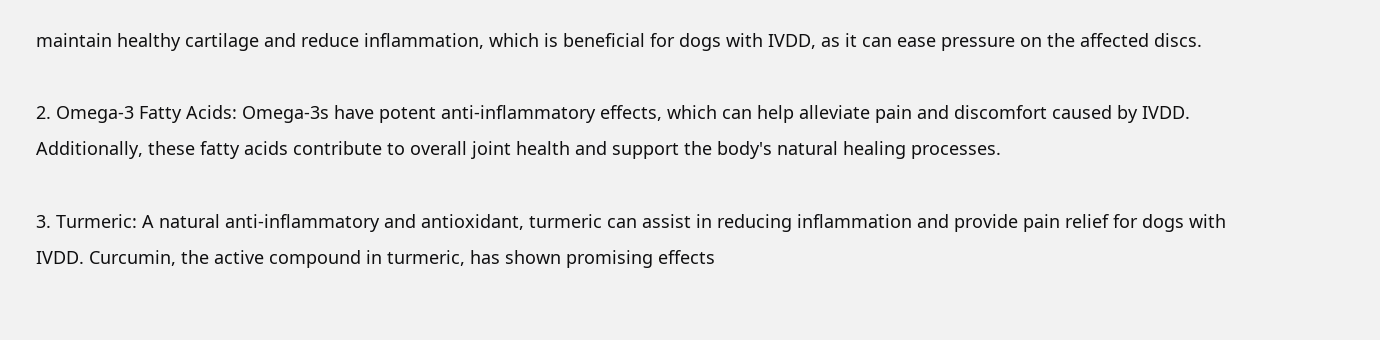maintain healthy cartilage and reduce inflammation, which is beneficial for dogs with IVDD, as it can ease pressure on the affected discs.

2. Omega-3 Fatty Acids: Omega-3s have potent anti-inflammatory effects, which can help alleviate pain and discomfort caused by IVDD. Additionally, these fatty acids contribute to overall joint health and support the body's natural healing processes.

3. Turmeric: A natural anti-inflammatory and antioxidant, turmeric can assist in reducing inflammation and provide pain relief for dogs with IVDD. Curcumin, the active compound in turmeric, has shown promising effects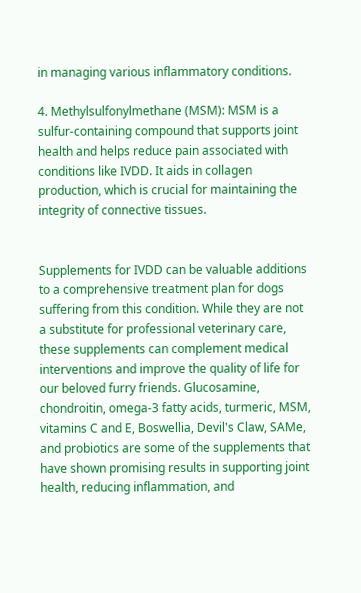in managing various inflammatory conditions.

4. Methylsulfonylmethane (MSM): MSM is a sulfur-containing compound that supports joint health and helps reduce pain associated with conditions like IVDD. It aids in collagen production, which is crucial for maintaining the integrity of connective tissues.


Supplements for IVDD can be valuable additions to a comprehensive treatment plan for dogs suffering from this condition. While they are not a substitute for professional veterinary care, these supplements can complement medical interventions and improve the quality of life for our beloved furry friends. Glucosamine, chondroitin, omega-3 fatty acids, turmeric, MSM, vitamins C and E, Boswellia, Devil's Claw, SAMe, and probiotics are some of the supplements that have shown promising results in supporting joint health, reducing inflammation, and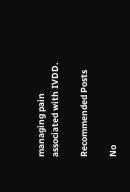managing pain associated with IVDD.

Recommended Posts

No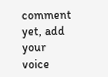comment yet, add your voice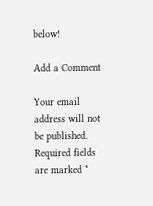below!

Add a Comment

Your email address will not be published. Required fields are marked *